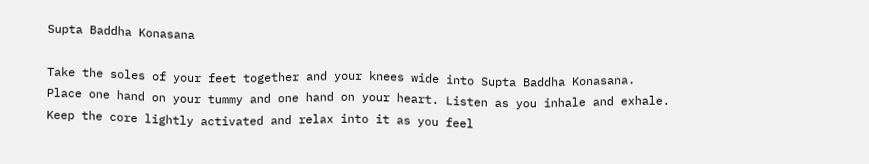Supta Baddha Konasana

Take the soles of your feet together and your knees wide into Supta Baddha Konasana. Place one hand on your tummy and one hand on your heart. Listen as you inhale and exhale. Keep the core lightly activated and relax into it as you feel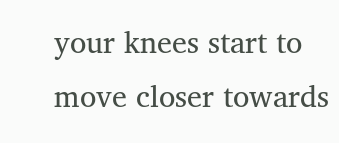your knees start to move closer towards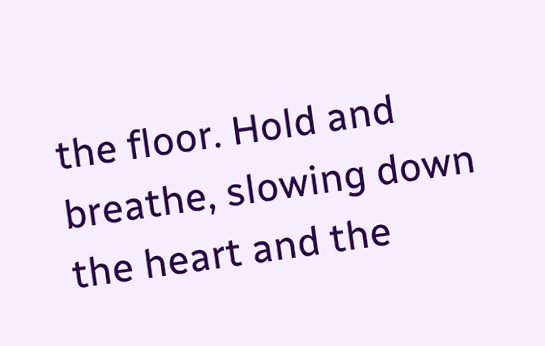the floor. Hold and breathe, slowing down the heart and the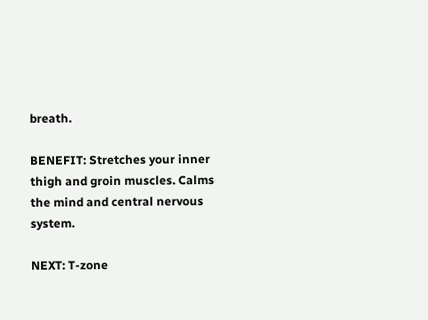breath.

BENEFIT: Stretches your inner thigh and groin muscles. Calms the mind and central nervous system.

NEXT: T-zone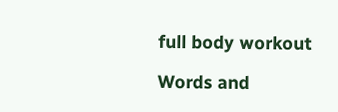full body workout

Words and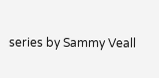series by Sammy Veall